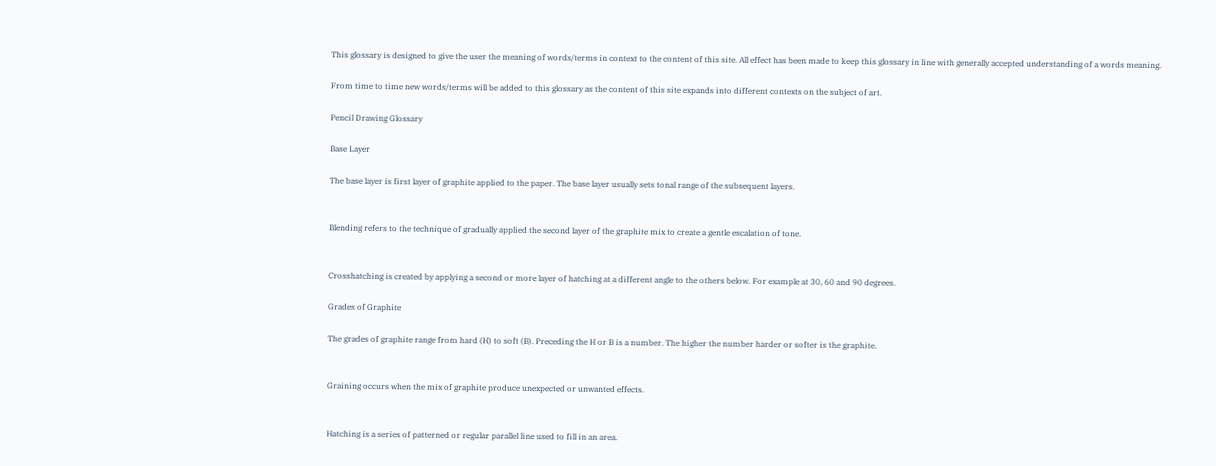This glossary is designed to give the user the meaning of words/terms in context to the content of this site. All effect has been made to keep this glossary in line with generally accepted understanding of a words meaning.

From time to time new words/terms will be added to this glossary as the content of this site expands into different contexts on the subject of art.

Pencil Drawing Glossary

Base Layer

The base layer is first layer of graphite applied to the paper. The base layer usually sets tonal range of the subsequent layers.


Blending refers to the technique of gradually applied the second layer of the graphite mix to create a gentle escalation of tone.


Crosshatching is created by applying a second or more layer of hatching at a different angle to the others below. For example at 30, 60 and 90 degrees.

Grades of Graphite

The grades of graphite range from hard (H) to soft (B). Preceding the H or B is a number. The higher the number harder or softer is the graphite.


Graining occurs when the mix of graphite produce unexpected or unwanted effects.


Hatching is a series of patterned or regular parallel line used to fill in an area.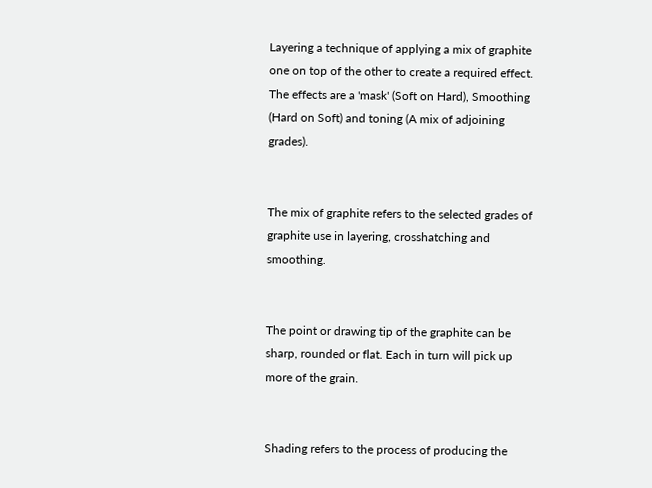Layering a technique of applying a mix of graphite one on top of the other to create a required effect. The effects are a 'mask' (Soft on Hard), Smoothing (Hard on Soft) and toning (A mix of adjoining grades).


The mix of graphite refers to the selected grades of graphite use in layering, crosshatching and smoothing.


The point or drawing tip of the graphite can be sharp, rounded or flat. Each in turn will pick up more of the grain.


Shading refers to the process of producing the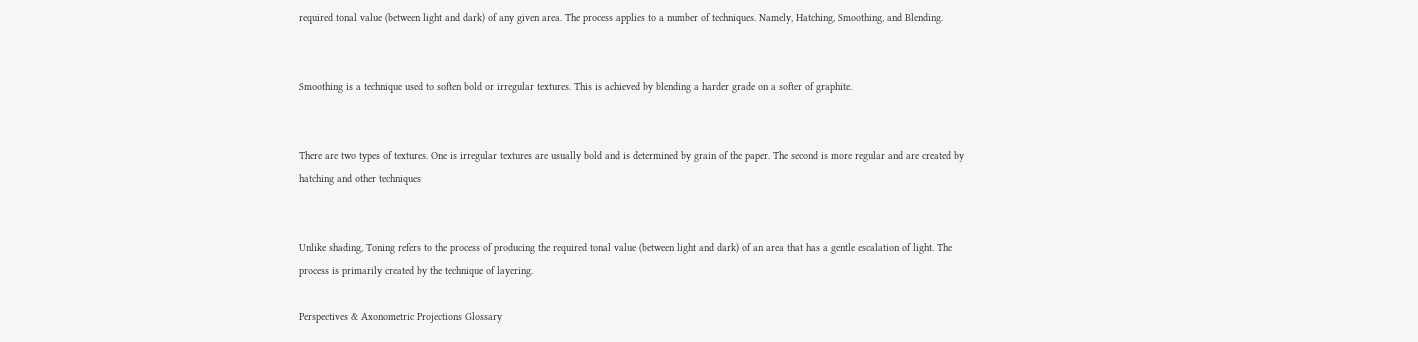required tonal value (between light and dark) of any given area. The process applies to a number of techniques. Namely, Hatching, Smoothing, and Blending.


Smoothing is a technique used to soften bold or irregular textures. This is achieved by blending a harder grade on a softer of graphite.


There are two types of textures. One is irregular textures are usually bold and is determined by grain of the paper. The second is more regular and are created by hatching and other techniques


Unlike shading, Toning refers to the process of producing the required tonal value (between light and dark) of an area that has a gentle escalation of light. The process is primarily created by the technique of layering.

Perspectives & Axonometric Projections Glossary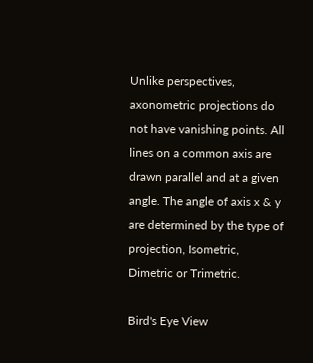Unlike perspectives, axonometric projections do not have vanishing points. All lines on a common axis are drawn parallel and at a given angle. The angle of axis x & y are determined by the type of projection, Isometric, Dimetric or Trimetric.

Bird's Eye View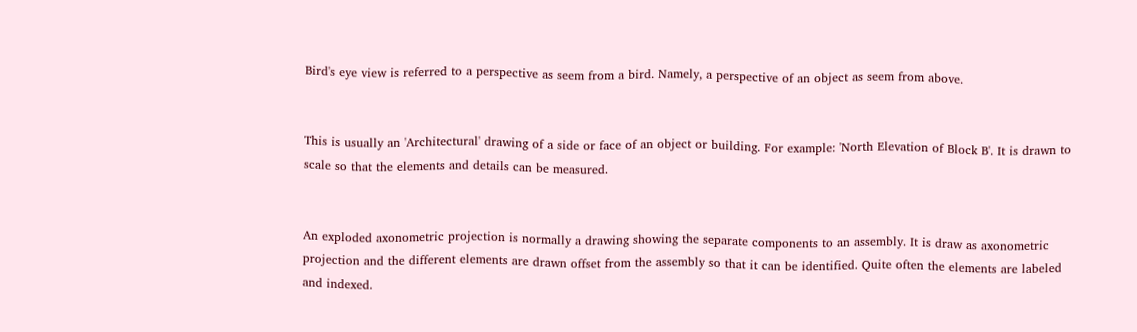Bird's eye view is referred to a perspective as seem from a bird. Namely, a perspective of an object as seem from above.


This is usually an 'Architectural' drawing of a side or face of an object or building. For example: 'North Elevation of Block B'. It is drawn to scale so that the elements and details can be measured.


An exploded axonometric projection is normally a drawing showing the separate components to an assembly. It is draw as axonometric projection and the different elements are drawn offset from the assembly so that it can be identified. Quite often the elements are labeled and indexed.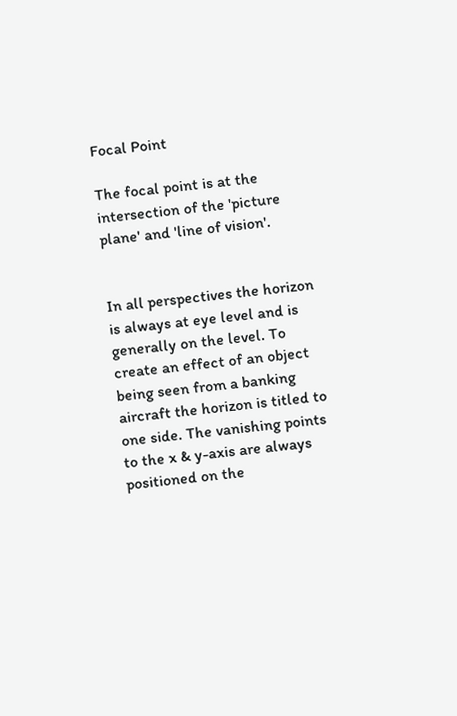Focal Point

The focal point is at the intersection of the 'picture plane' and 'line of vision'.


In all perspectives the horizon is always at eye level and is generally on the level. To create an effect of an object being seen from a banking aircraft the horizon is titled to one side. The vanishing points to the x & y-axis are always positioned on the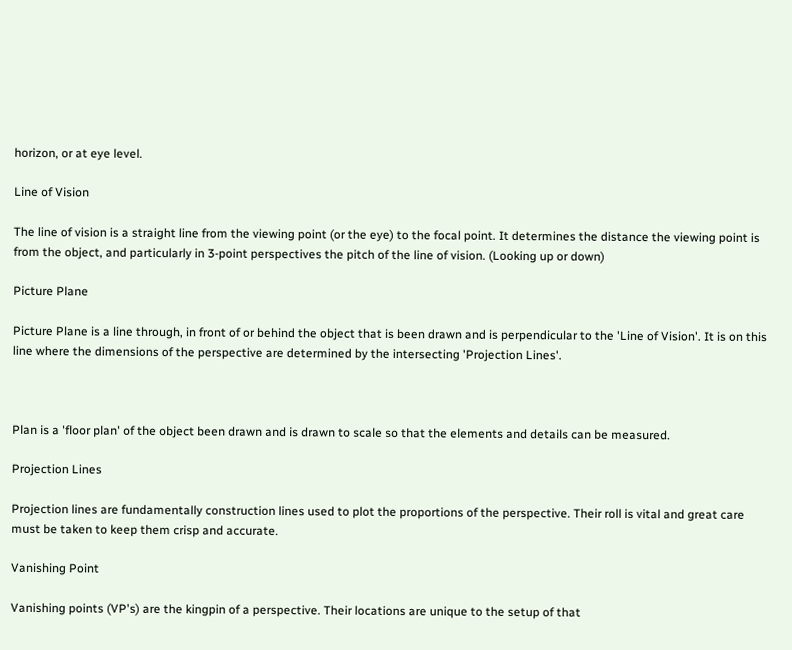horizon, or at eye level.

Line of Vision

The line of vision is a straight line from the viewing point (or the eye) to the focal point. It determines the distance the viewing point is from the object, and particularly in 3-point perspectives the pitch of the line of vision. (Looking up or down)

Picture Plane

Picture Plane is a line through, in front of or behind the object that is been drawn and is perpendicular to the 'Line of Vision'. It is on this line where the dimensions of the perspective are determined by the intersecting 'Projection Lines'.



Plan is a 'floor plan' of the object been drawn and is drawn to scale so that the elements and details can be measured.

Projection Lines

Projection lines are fundamentally construction lines used to plot the proportions of the perspective. Their roll is vital and great care must be taken to keep them crisp and accurate.

Vanishing Point

Vanishing points (VP's) are the kingpin of a perspective. Their locations are unique to the setup of that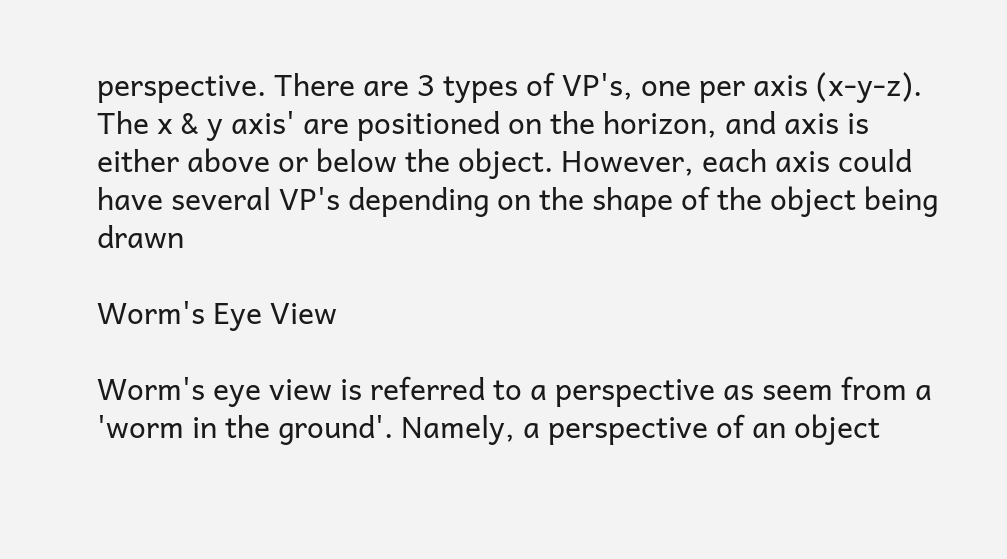perspective. There are 3 types of VP's, one per axis (x-y-z). The x & y axis' are positioned on the horizon, and axis is either above or below the object. However, each axis could have several VP's depending on the shape of the object being drawn

Worm's Eye View

Worm's eye view is referred to a perspective as seem from a 'worm in the ground'. Namely, a perspective of an object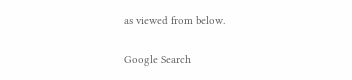as viewed from below.

Google Search